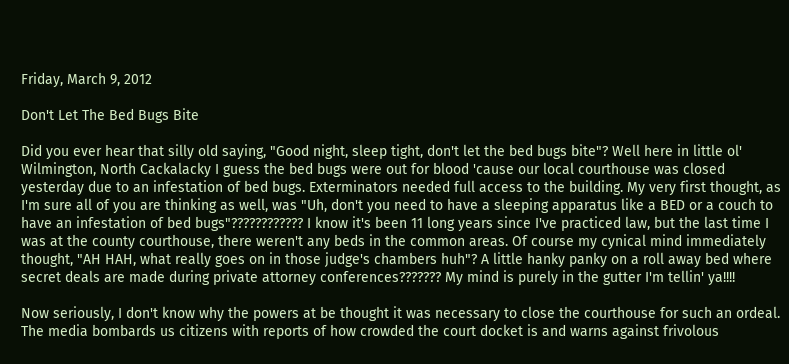Friday, March 9, 2012

Don't Let The Bed Bugs Bite

Did you ever hear that silly old saying, "Good night, sleep tight, don't let the bed bugs bite"? Well here in little ol' Wilmington, North Cackalacky I guess the bed bugs were out for blood 'cause our local courthouse was closed yesterday due to an infestation of bed bugs. Exterminators needed full access to the building. My very first thought, as I'm sure all of you are thinking as well, was "Uh, don't you need to have a sleeping apparatus like a BED or a couch to have an infestation of bed bugs"???????????? I know it's been 11 long years since I've practiced law, but the last time I was at the county courthouse, there weren't any beds in the common areas. Of course my cynical mind immediately thought, "AH HAH, what really goes on in those judge's chambers huh"? A little hanky panky on a roll away bed where secret deals are made during private attorney conferences??????? My mind is purely in the gutter I'm tellin' ya!!!!

Now seriously, I don't know why the powers at be thought it was necessary to close the courthouse for such an ordeal. The media bombards us citizens with reports of how crowded the court docket is and warns against frivolous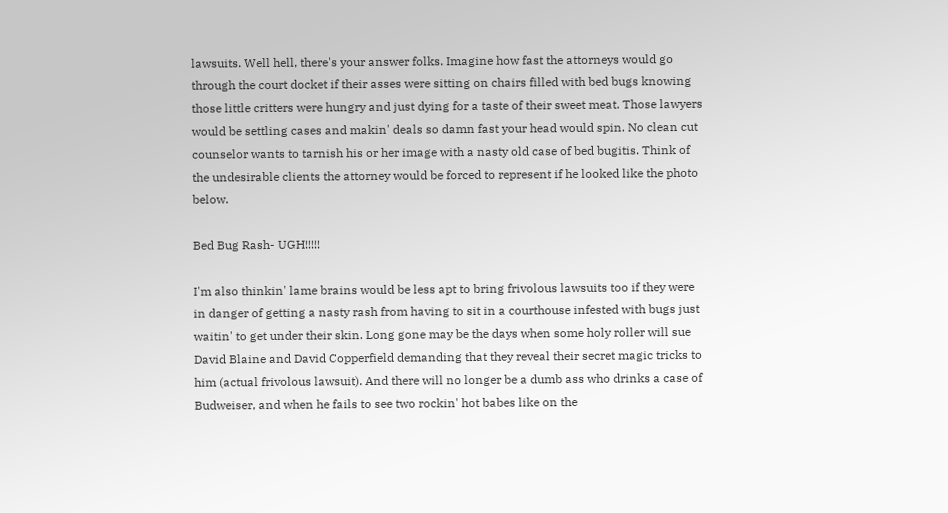lawsuits. Well hell, there's your answer folks. Imagine how fast the attorneys would go through the court docket if their asses were sitting on chairs filled with bed bugs knowing those little critters were hungry and just dying for a taste of their sweet meat. Those lawyers would be settling cases and makin' deals so damn fast your head would spin. No clean cut counselor wants to tarnish his or her image with a nasty old case of bed bugitis. Think of the undesirable clients the attorney would be forced to represent if he looked like the photo below.

Bed Bug Rash- UGH!!!!!

I'm also thinkin' lame brains would be less apt to bring frivolous lawsuits too if they were in danger of getting a nasty rash from having to sit in a courthouse infested with bugs just waitin' to get under their skin. Long gone may be the days when some holy roller will sue David Blaine and David Copperfield demanding that they reveal their secret magic tricks to him (actual frivolous lawsuit). And there will no longer be a dumb ass who drinks a case of Budweiser, and when he fails to see two rockin' hot babes like on the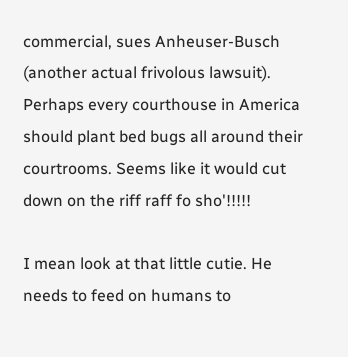commercial, sues Anheuser-Busch (another actual frivolous lawsuit). Perhaps every courthouse in America should plant bed bugs all around their courtrooms. Seems like it would cut down on the riff raff fo sho'!!!!!

I mean look at that little cutie. He needs to feed on humans to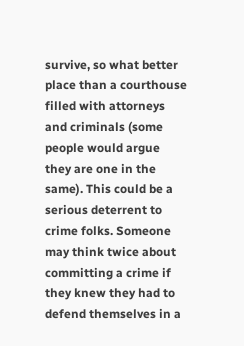survive, so what better place than a courthouse filled with attorneys and criminals (some people would argue they are one in the same). This could be a serious deterrent to crime folks. Someone may think twice about committing a crime if they knew they had to defend themselves in a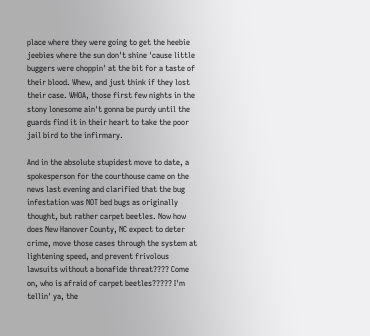place where they were going to get the heebie jeebies where the sun don't shine 'cause little buggers were choppin' at the bit for a taste of their blood. Whew, and just think if they lost their case. WHOA, those first few nights in the stony lonesome ain't gonna be purdy until the guards find it in their heart to take the poor jail bird to the infirmary.

And in the absolute stupidest move to date, a spokesperson for the courthouse came on the news last evening and clarified that the bug infestation was NOT bed bugs as originally thought, but rather carpet beetles. Now how does New Hanover County, NC expect to deter crime, move those cases through the system at lightening speed, and prevent frivolous lawsuits without a bonafide threat???? Come on, who is afraid of carpet beetles????? I'm tellin' ya, the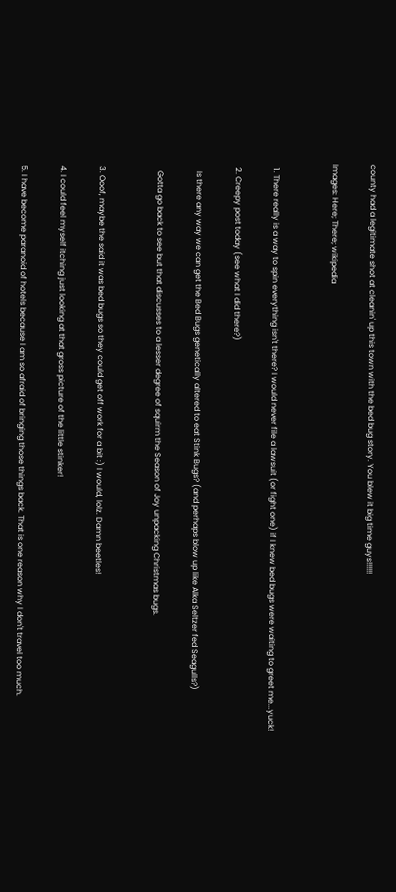county had a legitimate shot at cleanin' up this town with the bed bug story. You blew it big time guys!!!!!!

Images: Here; There; wikipedia


  1. There really is a way to spin everything isn't there? I would never file a lawsuit (or fight one) if I knew bed bugs were waiting to greet me...yuck!

  2. Creepy post today (see what I did there?)

    Is there any way we can get the Bed Bugs genetically altered to eat Stink Bugs? (and perhaps blow up like Alka Seltzer fed Seagulls?)

    Gotta go back to see but that discusses to a lesser degree of squirm the Season of Joy unpacking Christmas bugs.


  3. Ooof, maybe the said it was bed bugs so they could get off work for a bit :) I would, lolz. Damn beetles!

  4. I could feel myself itching just looking at that gross picture of the little stinker!

  5. I have become paranoid of hotels because I am so afraid of bringing those things back. That is one reason why I don't travel too much.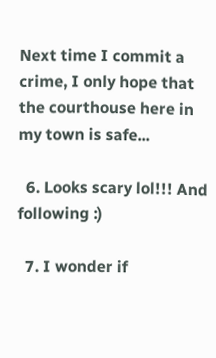Next time I commit a crime, I only hope that the courthouse here in my town is safe...

  6. Looks scary lol!!! And following :)

  7. I wonder if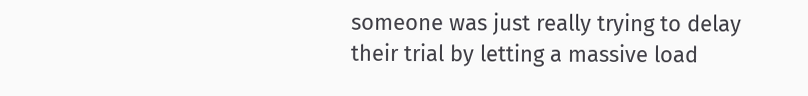someone was just really trying to delay their trial by letting a massive load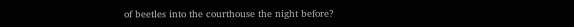of beetles into the courthouse the night before?